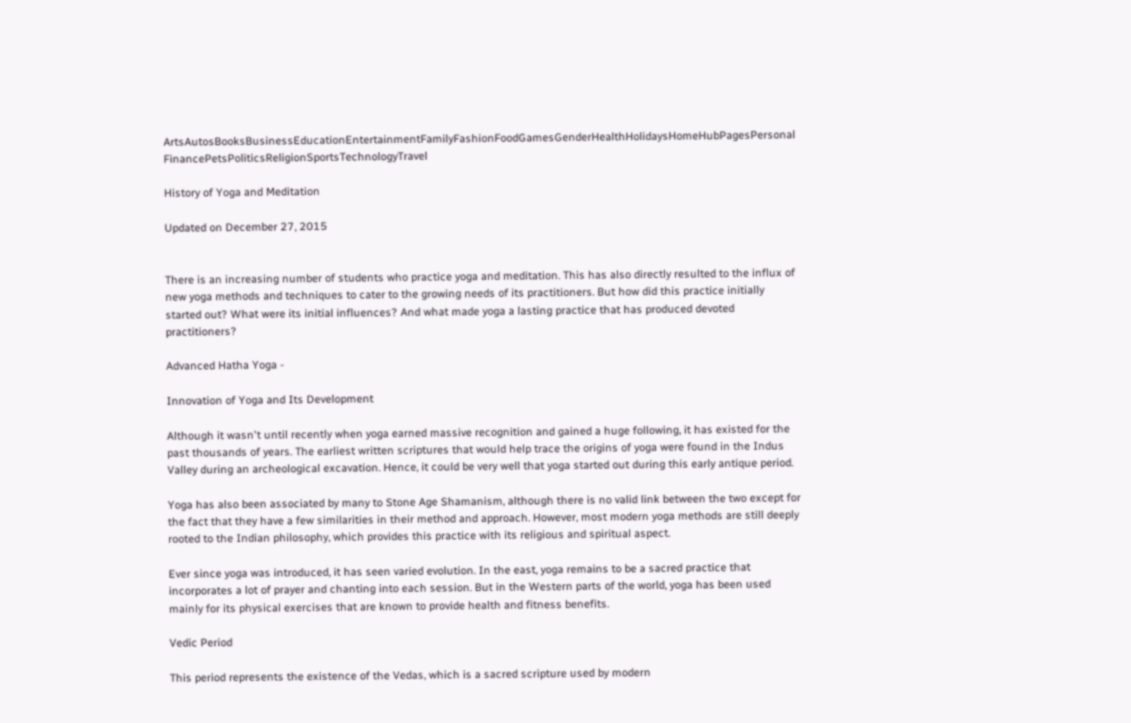ArtsAutosBooksBusinessEducationEntertainmentFamilyFashionFoodGamesGenderHealthHolidaysHomeHubPagesPersonal FinancePetsPoliticsReligionSportsTechnologyTravel

History of Yoga and Meditation

Updated on December 27, 2015


There is an increasing number of students who practice yoga and meditation. This has also directly resulted to the influx of new yoga methods and techniques to cater to the growing needs of its practitioners. But how did this practice initially started out? What were its initial influences? And what made yoga a lasting practice that has produced devoted practitioners?

Advanced Hatha Yoga -

Innovation of Yoga and Its Development

Although it wasn't until recently when yoga earned massive recognition and gained a huge following, it has existed for the past thousands of years. The earliest written scriptures that would help trace the origins of yoga were found in the Indus Valley during an archeological excavation. Hence, it could be very well that yoga started out during this early antique period.

Yoga has also been associated by many to Stone Age Shamanism, although there is no valid link between the two except for the fact that they have a few similarities in their method and approach. However, most modern yoga methods are still deeply rooted to the Indian philosophy, which provides this practice with its religious and spiritual aspect.

Ever since yoga was introduced, it has seen varied evolution. In the east, yoga remains to be a sacred practice that incorporates a lot of prayer and chanting into each session. But in the Western parts of the world, yoga has been used mainly for its physical exercises that are known to provide health and fitness benefits.

Vedic Period

This period represents the existence of the Vedas, which is a sacred scripture used by modern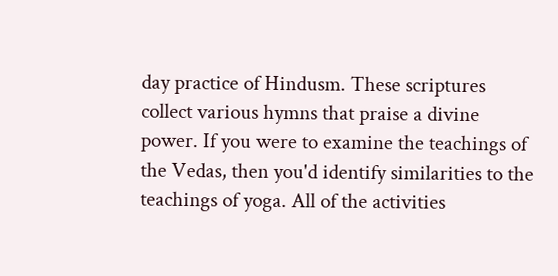day practice of Hindusm. These scriptures collect various hymns that praise a divine power. If you were to examine the teachings of the Vedas, then you'd identify similarities to the teachings of yoga. All of the activities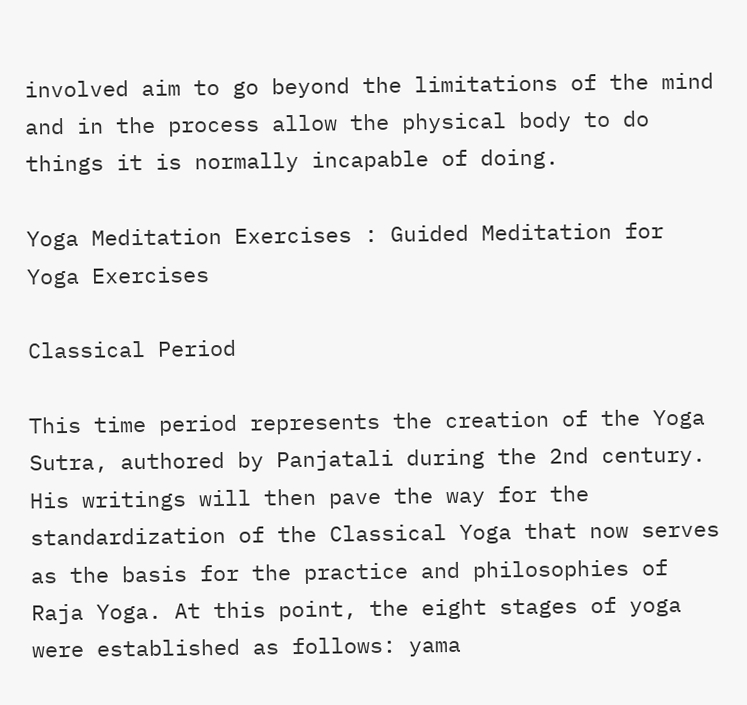involved aim to go beyond the limitations of the mind and in the process allow the physical body to do things it is normally incapable of doing.

Yoga Meditation Exercises : Guided Meditation for Yoga Exercises

Classical Period

This time period represents the creation of the Yoga Sutra, authored by Panjatali during the 2nd century. His writings will then pave the way for the standardization of the Classical Yoga that now serves as the basis for the practice and philosophies of Raja Yoga. At this point, the eight stages of yoga were established as follows: yama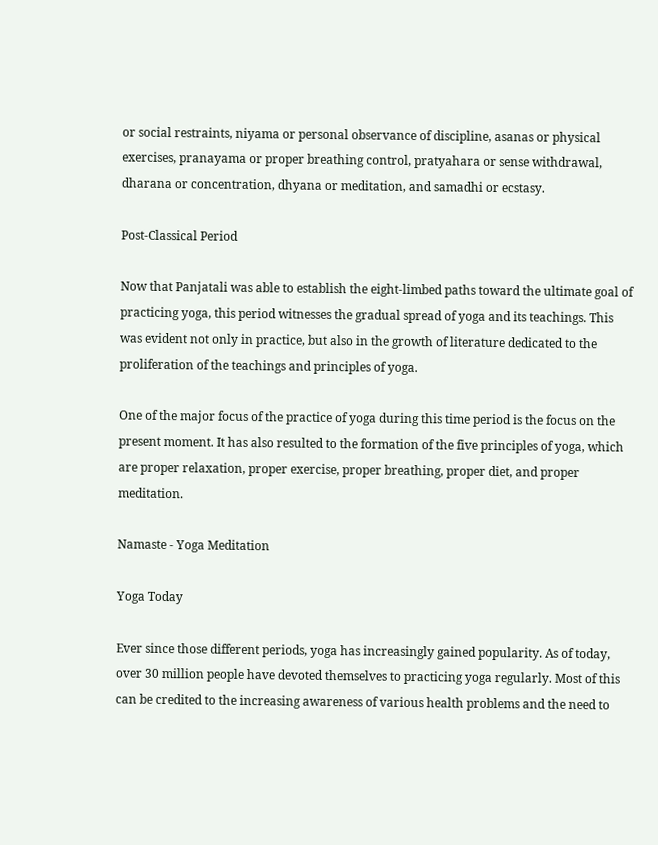or social restraints, niyama or personal observance of discipline, asanas or physical exercises, pranayama or proper breathing control, pratyahara or sense withdrawal, dharana or concentration, dhyana or meditation, and samadhi or ecstasy.

Post-Classical Period

Now that Panjatali was able to establish the eight-limbed paths toward the ultimate goal of practicing yoga, this period witnesses the gradual spread of yoga and its teachings. This was evident not only in practice, but also in the growth of literature dedicated to the proliferation of the teachings and principles of yoga.

One of the major focus of the practice of yoga during this time period is the focus on the present moment. It has also resulted to the formation of the five principles of yoga, which are proper relaxation, proper exercise, proper breathing, proper diet, and proper meditation.

Namaste - Yoga Meditation

Yoga Today

Ever since those different periods, yoga has increasingly gained popularity. As of today, over 30 million people have devoted themselves to practicing yoga regularly. Most of this can be credited to the increasing awareness of various health problems and the need to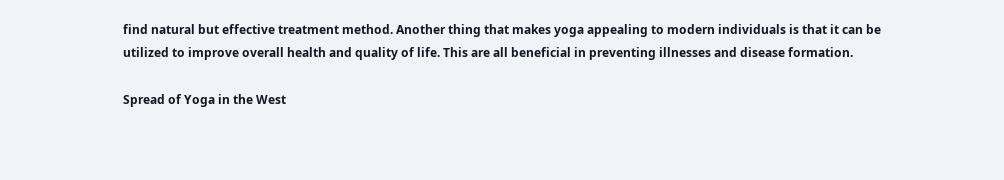find natural but effective treatment method. Another thing that makes yoga appealing to modern individuals is that it can be utilized to improve overall health and quality of life. This are all beneficial in preventing illnesses and disease formation.

Spread of Yoga in the West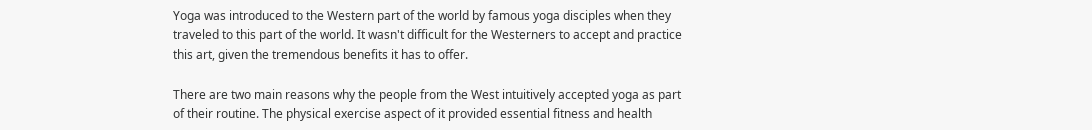Yoga was introduced to the Western part of the world by famous yoga disciples when they traveled to this part of the world. It wasn't difficult for the Westerners to accept and practice this art, given the tremendous benefits it has to offer.

There are two main reasons why the people from the West intuitively accepted yoga as part of their routine. The physical exercise aspect of it provided essential fitness and health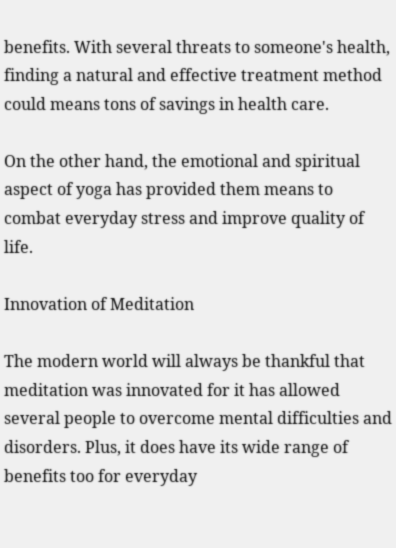benefits. With several threats to someone's health, finding a natural and effective treatment method could means tons of savings in health care.

On the other hand, the emotional and spiritual aspect of yoga has provided them means to combat everyday stress and improve quality of life.

Innovation of Meditation

The modern world will always be thankful that meditation was innovated for it has allowed several people to overcome mental difficulties and disorders. Plus, it does have its wide range of benefits too for everyday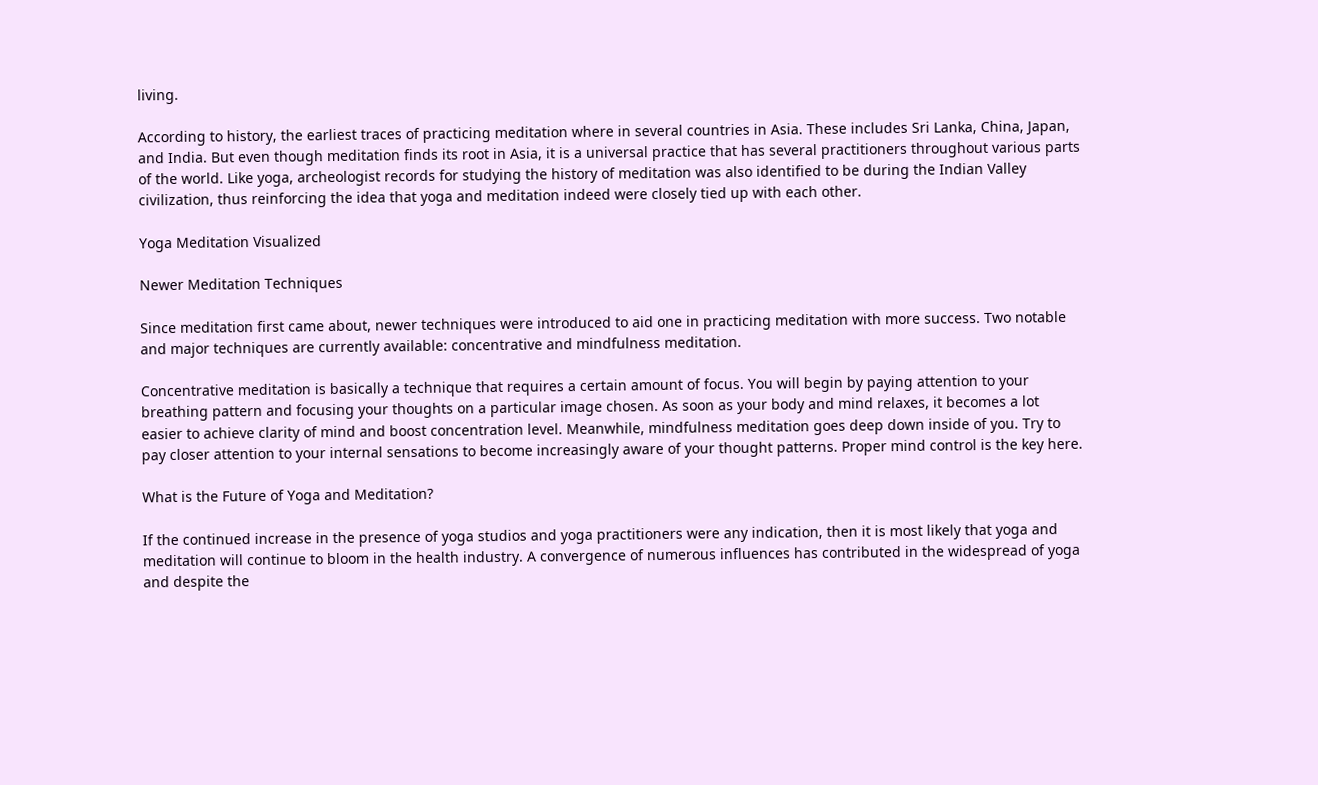living.

According to history, the earliest traces of practicing meditation where in several countries in Asia. These includes Sri Lanka, China, Japan, and India. But even though meditation finds its root in Asia, it is a universal practice that has several practitioners throughout various parts of the world. Like yoga, archeologist records for studying the history of meditation was also identified to be during the Indian Valley civilization, thus reinforcing the idea that yoga and meditation indeed were closely tied up with each other.

Yoga Meditation Visualized

Newer Meditation Techniques

Since meditation first came about, newer techniques were introduced to aid one in practicing meditation with more success. Two notable and major techniques are currently available: concentrative and mindfulness meditation.

Concentrative meditation is basically a technique that requires a certain amount of focus. You will begin by paying attention to your breathing pattern and focusing your thoughts on a particular image chosen. As soon as your body and mind relaxes, it becomes a lot easier to achieve clarity of mind and boost concentration level. Meanwhile, mindfulness meditation goes deep down inside of you. Try to pay closer attention to your internal sensations to become increasingly aware of your thought patterns. Proper mind control is the key here.

What is the Future of Yoga and Meditation?

If the continued increase in the presence of yoga studios and yoga practitioners were any indication, then it is most likely that yoga and meditation will continue to bloom in the health industry. A convergence of numerous influences has contributed in the widespread of yoga and despite the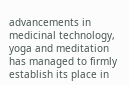advancements in medicinal technology, yoga and meditation has managed to firmly establish its place in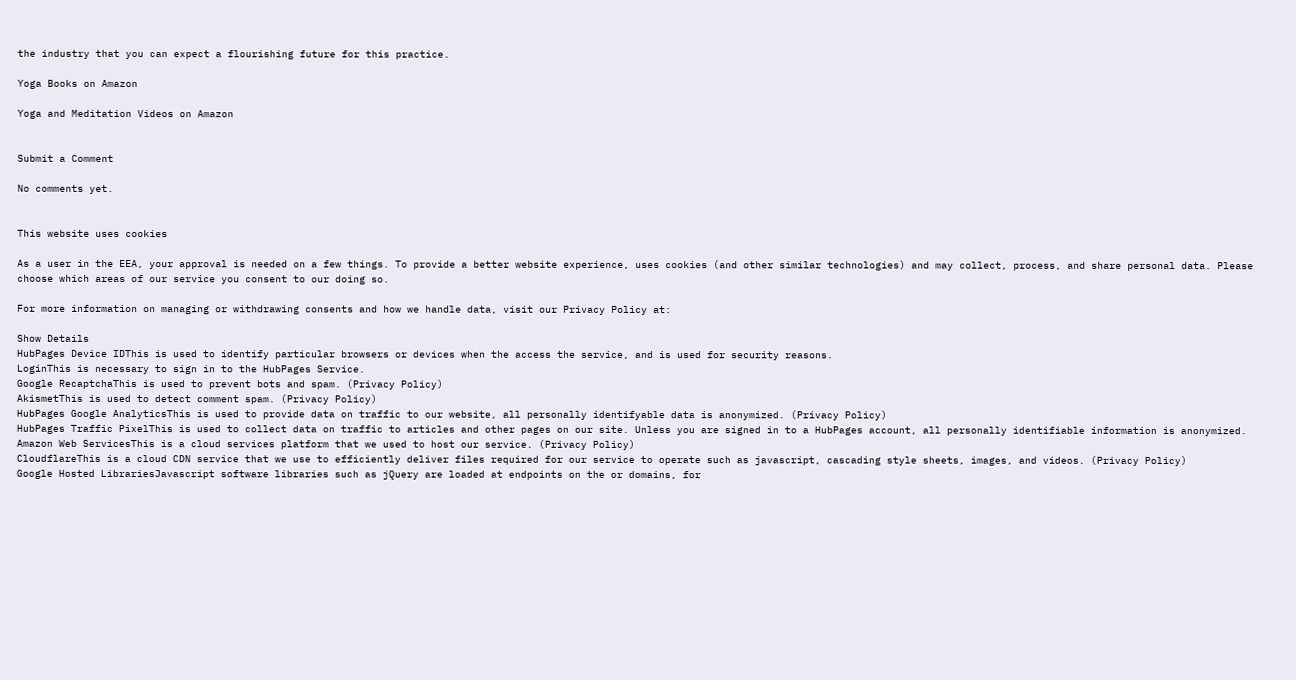the industry that you can expect a flourishing future for this practice.

Yoga Books on Amazon

Yoga and Meditation Videos on Amazon


Submit a Comment

No comments yet.


This website uses cookies

As a user in the EEA, your approval is needed on a few things. To provide a better website experience, uses cookies (and other similar technologies) and may collect, process, and share personal data. Please choose which areas of our service you consent to our doing so.

For more information on managing or withdrawing consents and how we handle data, visit our Privacy Policy at:

Show Details
HubPages Device IDThis is used to identify particular browsers or devices when the access the service, and is used for security reasons.
LoginThis is necessary to sign in to the HubPages Service.
Google RecaptchaThis is used to prevent bots and spam. (Privacy Policy)
AkismetThis is used to detect comment spam. (Privacy Policy)
HubPages Google AnalyticsThis is used to provide data on traffic to our website, all personally identifyable data is anonymized. (Privacy Policy)
HubPages Traffic PixelThis is used to collect data on traffic to articles and other pages on our site. Unless you are signed in to a HubPages account, all personally identifiable information is anonymized.
Amazon Web ServicesThis is a cloud services platform that we used to host our service. (Privacy Policy)
CloudflareThis is a cloud CDN service that we use to efficiently deliver files required for our service to operate such as javascript, cascading style sheets, images, and videos. (Privacy Policy)
Google Hosted LibrariesJavascript software libraries such as jQuery are loaded at endpoints on the or domains, for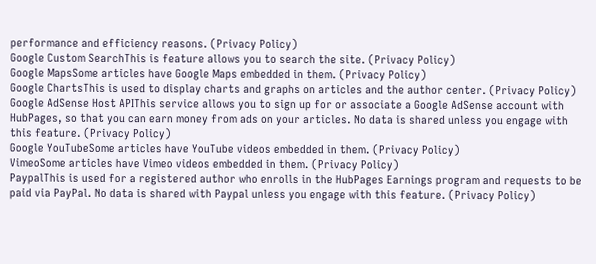performance and efficiency reasons. (Privacy Policy)
Google Custom SearchThis is feature allows you to search the site. (Privacy Policy)
Google MapsSome articles have Google Maps embedded in them. (Privacy Policy)
Google ChartsThis is used to display charts and graphs on articles and the author center. (Privacy Policy)
Google AdSense Host APIThis service allows you to sign up for or associate a Google AdSense account with HubPages, so that you can earn money from ads on your articles. No data is shared unless you engage with this feature. (Privacy Policy)
Google YouTubeSome articles have YouTube videos embedded in them. (Privacy Policy)
VimeoSome articles have Vimeo videos embedded in them. (Privacy Policy)
PaypalThis is used for a registered author who enrolls in the HubPages Earnings program and requests to be paid via PayPal. No data is shared with Paypal unless you engage with this feature. (Privacy Policy)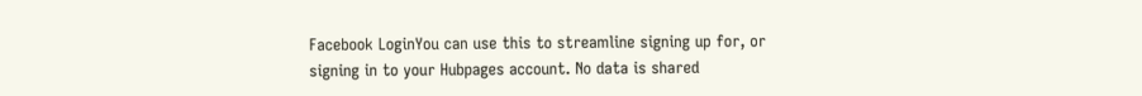Facebook LoginYou can use this to streamline signing up for, or signing in to your Hubpages account. No data is shared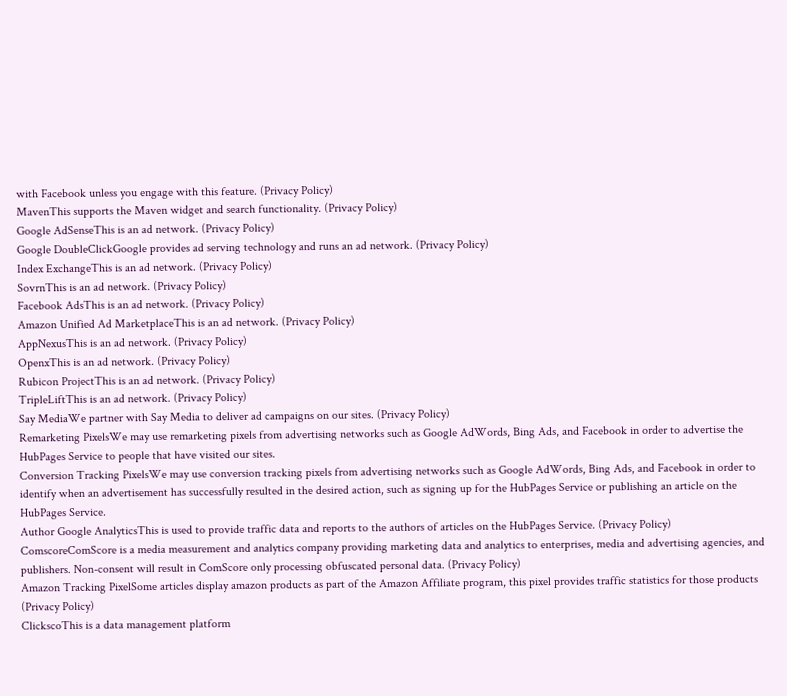with Facebook unless you engage with this feature. (Privacy Policy)
MavenThis supports the Maven widget and search functionality. (Privacy Policy)
Google AdSenseThis is an ad network. (Privacy Policy)
Google DoubleClickGoogle provides ad serving technology and runs an ad network. (Privacy Policy)
Index ExchangeThis is an ad network. (Privacy Policy)
SovrnThis is an ad network. (Privacy Policy)
Facebook AdsThis is an ad network. (Privacy Policy)
Amazon Unified Ad MarketplaceThis is an ad network. (Privacy Policy)
AppNexusThis is an ad network. (Privacy Policy)
OpenxThis is an ad network. (Privacy Policy)
Rubicon ProjectThis is an ad network. (Privacy Policy)
TripleLiftThis is an ad network. (Privacy Policy)
Say MediaWe partner with Say Media to deliver ad campaigns on our sites. (Privacy Policy)
Remarketing PixelsWe may use remarketing pixels from advertising networks such as Google AdWords, Bing Ads, and Facebook in order to advertise the HubPages Service to people that have visited our sites.
Conversion Tracking PixelsWe may use conversion tracking pixels from advertising networks such as Google AdWords, Bing Ads, and Facebook in order to identify when an advertisement has successfully resulted in the desired action, such as signing up for the HubPages Service or publishing an article on the HubPages Service.
Author Google AnalyticsThis is used to provide traffic data and reports to the authors of articles on the HubPages Service. (Privacy Policy)
ComscoreComScore is a media measurement and analytics company providing marketing data and analytics to enterprises, media and advertising agencies, and publishers. Non-consent will result in ComScore only processing obfuscated personal data. (Privacy Policy)
Amazon Tracking PixelSome articles display amazon products as part of the Amazon Affiliate program, this pixel provides traffic statistics for those products (Privacy Policy)
ClickscoThis is a data management platform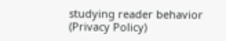studying reader behavior (Privacy Policy)